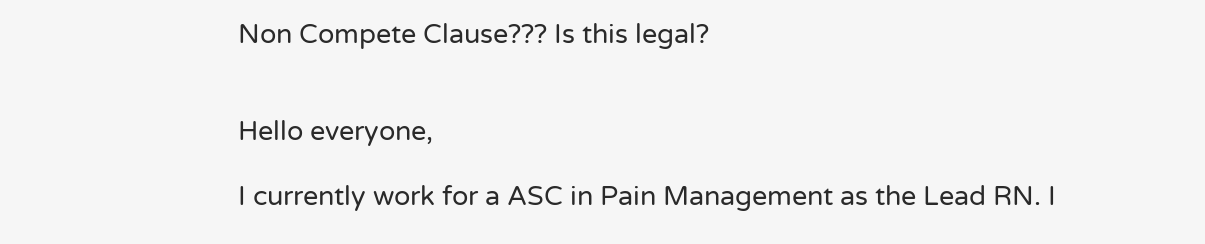Non Compete Clause??? Is this legal?


Hello everyone,

I currently work for a ASC in Pain Management as the Lead RN. I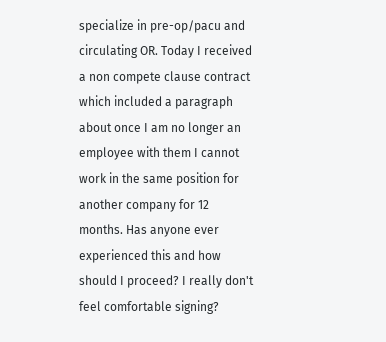specialize in pre-op/pacu and circulating OR. Today I received a non compete clause contract which included a paragraph about once I am no longer an employee with them I cannot work in the same position for another company for 12 months. Has anyone ever experienced this and how should I proceed? I really don't feel comfortable signing?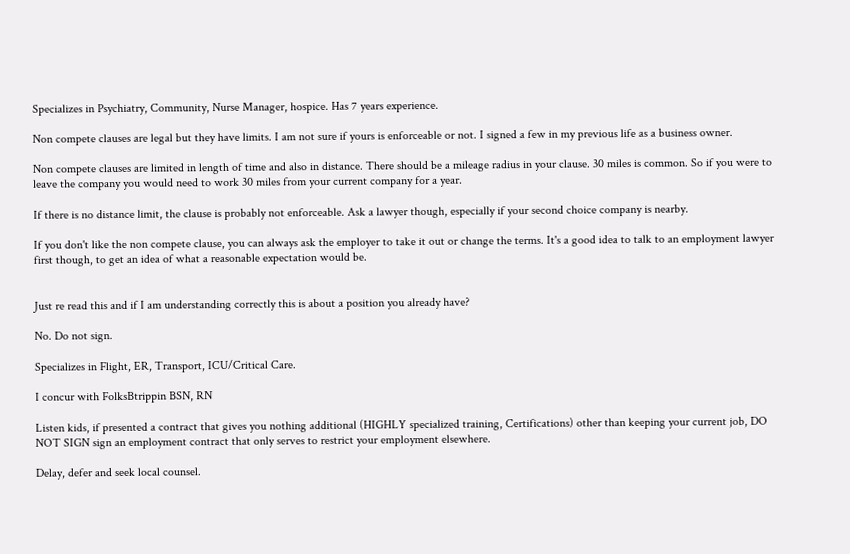Specializes in Psychiatry, Community, Nurse Manager, hospice. Has 7 years experience.

Non compete clauses are legal but they have limits. I am not sure if yours is enforceable or not. I signed a few in my previous life as a business owner.

Non compete clauses are limited in length of time and also in distance. There should be a mileage radius in your clause. 30 miles is common. So if you were to leave the company you would need to work 30 miles from your current company for a year.

If there is no distance limit, the clause is probably not enforceable. Ask a lawyer though, especially if your second choice company is nearby.

If you don't like the non compete clause, you can always ask the employer to take it out or change the terms. It's a good idea to talk to an employment lawyer first though, to get an idea of what a reasonable expectation would be.


Just re read this and if I am understanding correctly this is about a position you already have?

No. Do not sign.

Specializes in Flight, ER, Transport, ICU/Critical Care.

I concur with FolksBtrippin BSN, RN

Listen kids, if presented a contract that gives you nothing additional (HIGHLY specialized training, Certifications) other than keeping your current job, DO NOT SIGN sign an employment contract that only serves to restrict your employment elsewhere.

Delay, defer and seek local counsel.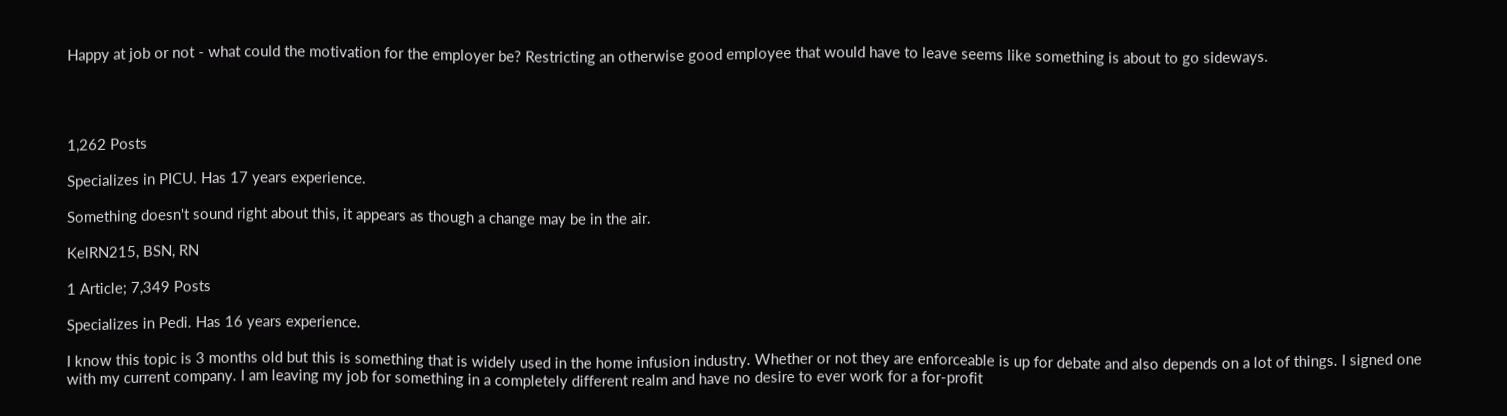Happy at job or not - what could the motivation for the employer be? Restricting an otherwise good employee that would have to leave seems like something is about to go sideways.




1,262 Posts

Specializes in PICU. Has 17 years experience.

Something doesn't sound right about this, it appears as though a change may be in the air.

KelRN215, BSN, RN

1 Article; 7,349 Posts

Specializes in Pedi. Has 16 years experience.

I know this topic is 3 months old but this is something that is widely used in the home infusion industry. Whether or not they are enforceable is up for debate and also depends on a lot of things. I signed one with my current company. I am leaving my job for something in a completely different realm and have no desire to ever work for a for-profit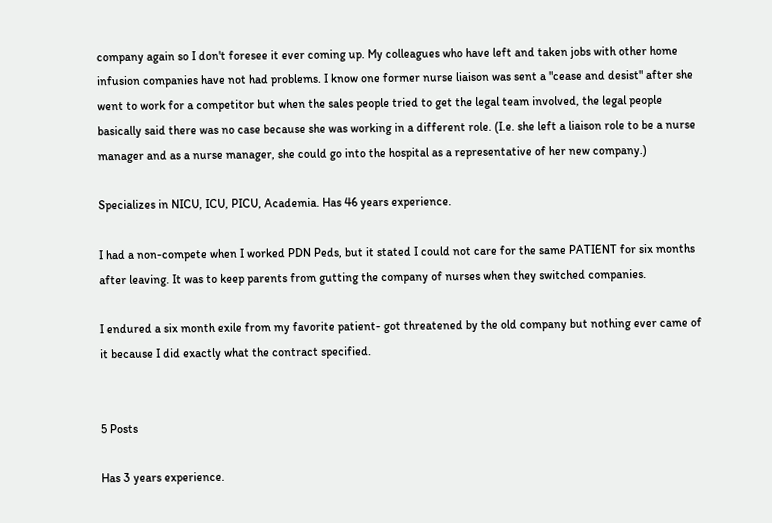company again so I don't foresee it ever coming up. My colleagues who have left and taken jobs with other home infusion companies have not had problems. I know one former nurse liaison was sent a "cease and desist" after she went to work for a competitor but when the sales people tried to get the legal team involved, the legal people basically said there was no case because she was working in a different role. (I.e. she left a liaison role to be a nurse manager and as a nurse manager, she could go into the hospital as a representative of her new company.)

Specializes in NICU, ICU, PICU, Academia. Has 46 years experience.

I had a non-compete when I worked PDN Peds, but it stated I could not care for the same PATIENT for six months after leaving. It was to keep parents from gutting the company of nurses when they switched companies.

I endured a six month exile from my favorite patient- got threatened by the old company but nothing ever came of it because I did exactly what the contract specified.


5 Posts

Has 3 years experience.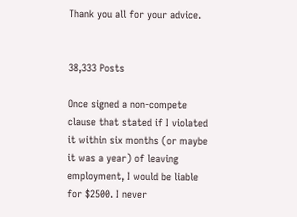Thank you all for your advice.


38,333 Posts

Once signed a non-compete clause that stated if I violated it within six months (or maybe it was a year) of leaving employment, I would be liable for $2500. I never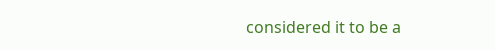considered it to be a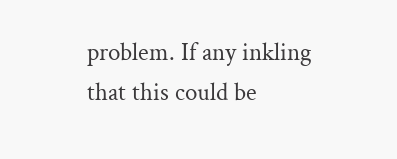problem. If any inkling that this could be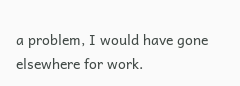a problem, I would have gone elsewhere for work.